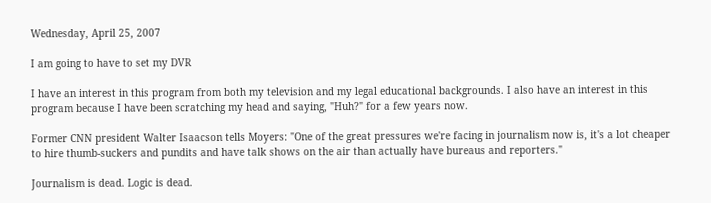Wednesday, April 25, 2007

I am going to have to set my DVR

I have an interest in this program from both my television and my legal educational backgrounds. I also have an interest in this program because I have been scratching my head and saying, "Huh?" for a few years now.

Former CNN president Walter Isaacson tells Moyers: "One of the great pressures we're facing in journalism now is, it's a lot cheaper to hire thumb-suckers and pundits and have talk shows on the air than actually have bureaus and reporters."

Journalism is dead. Logic is dead.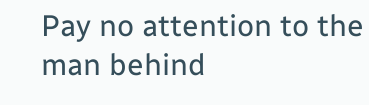Pay no attention to the man behind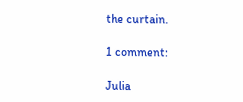the curtain.

1 comment:

Julia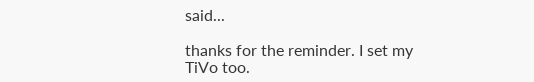said...

thanks for the reminder. I set my TiVo too.